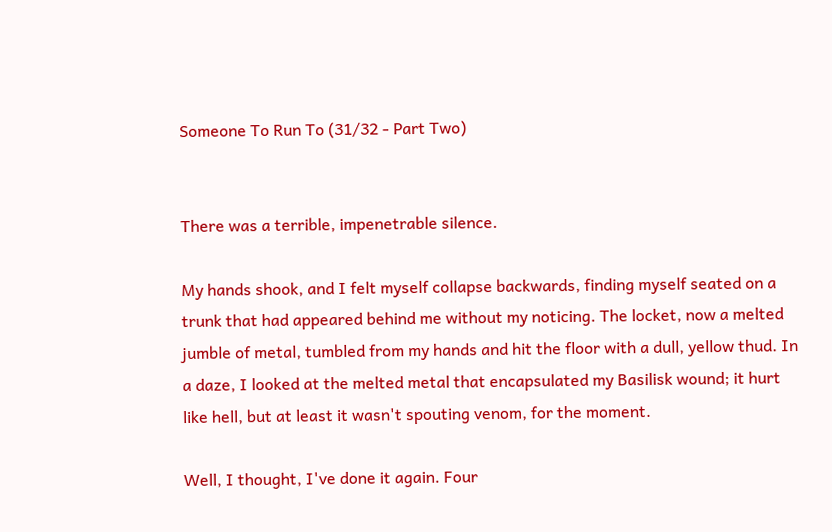Someone To Run To (31/32 - Part Two)


There was a terrible, impenetrable silence.

My hands shook, and I felt myself collapse backwards, finding myself seated on a trunk that had appeared behind me without my noticing. The locket, now a melted jumble of metal, tumbled from my hands and hit the floor with a dull, yellow thud. In a daze, I looked at the melted metal that encapsulated my Basilisk wound; it hurt like hell, but at least it wasn't spouting venom, for the moment.

Well, I thought, I've done it again. Four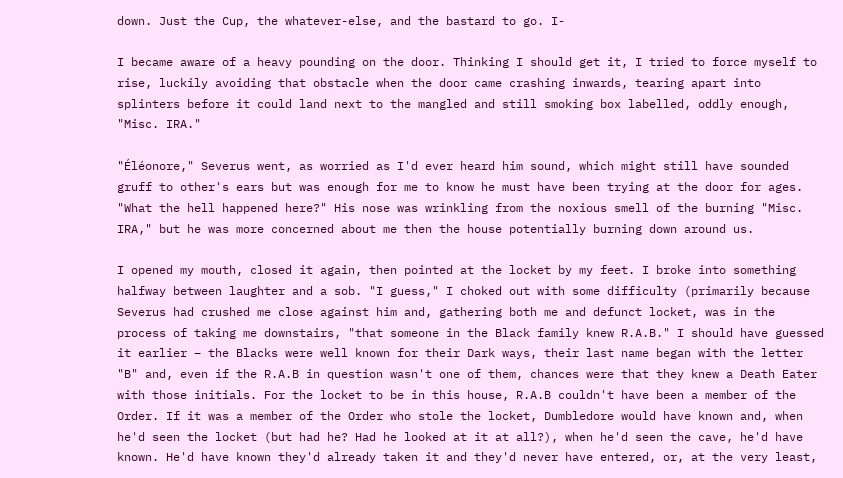down. Just the Cup, the whatever-else, and the bastard to go. I-

I became aware of a heavy pounding on the door. Thinking I should get it, I tried to force myself to rise, luckily avoiding that obstacle when the door came crashing inwards, tearing apart into splinters before it could land next to the mangled and still smoking box labelled, oddly enough, "Misc. IRA."

"Éléonore," Severus went, as worried as I'd ever heard him sound, which might still have sounded gruff to other's ears but was enough for me to know he must have been trying at the door for ages. "What the hell happened here?" His nose was wrinkling from the noxious smell of the burning "Misc. IRA," but he was more concerned about me then the house potentially burning down around us.

I opened my mouth, closed it again, then pointed at the locket by my feet. I broke into something halfway between laughter and a sob. "I guess," I choked out with some difficulty (primarily because Severus had crushed me close against him and, gathering both me and defunct locket, was in the process of taking me downstairs, "that someone in the Black family knew R.A.B." I should have guessed it earlier – the Blacks were well known for their Dark ways, their last name began with the letter "B" and, even if the R.A.B in question wasn't one of them, chances were that they knew a Death Eater with those initials. For the locket to be in this house, R.A.B couldn't have been a member of the Order. If it was a member of the Order who stole the locket, Dumbledore would have known and, when he'd seen the locket (but had he? Had he looked at it at all?), when he'd seen the cave, he'd have known. He'd have known they'd already taken it and they'd never have entered, or, at the very least,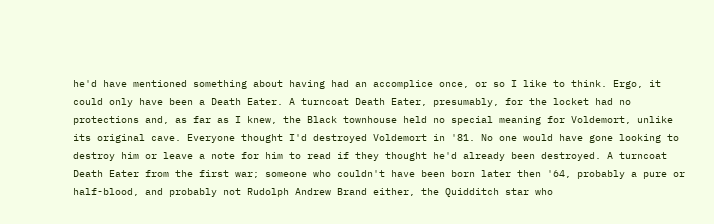he'd have mentioned something about having had an accomplice once, or so I like to think. Ergo, it could only have been a Death Eater. A turncoat Death Eater, presumably, for the locket had no protections and, as far as I knew, the Black townhouse held no special meaning for Voldemort, unlike its original cave. Everyone thought I'd destroyed Voldemort in '81. No one would have gone looking to destroy him or leave a note for him to read if they thought he'd already been destroyed. A turncoat Death Eater from the first war; someone who couldn't have been born later then '64, probably a pure or half-blood, and probably not Rudolph Andrew Brand either, the Quidditch star who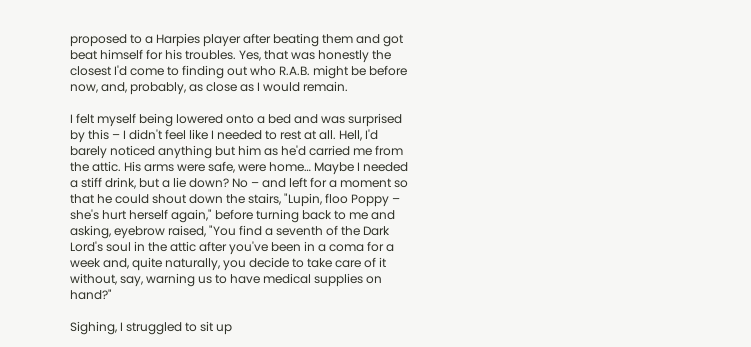proposed to a Harpies player after beating them and got beat himself for his troubles. Yes, that was honestly the closest I'd come to finding out who R.A.B. might be before now, and, probably, as close as I would remain.

I felt myself being lowered onto a bed and was surprised by this – I didn't feel like I needed to rest at all. Hell, I'd barely noticed anything but him as he'd carried me from the attic. His arms were safe, were home… Maybe I needed a stiff drink, but a lie down? No – and left for a moment so that he could shout down the stairs, "Lupin, floo Poppy – she's hurt herself again," before turning back to me and asking, eyebrow raised, "You find a seventh of the Dark Lord's soul in the attic after you've been in a coma for a week and, quite naturally, you decide to take care of it without, say, warning us to have medical supplies on hand?"

Sighing, I struggled to sit up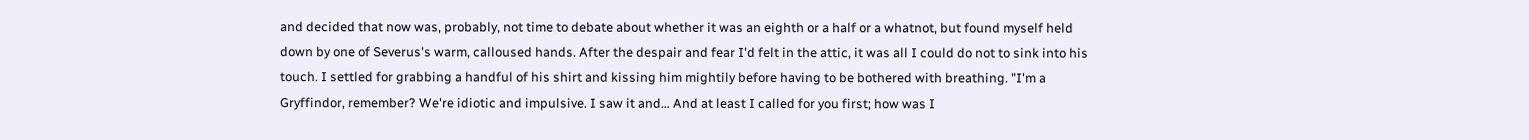and decided that now was, probably, not time to debate about whether it was an eighth or a half or a whatnot, but found myself held down by one of Severus's warm, calloused hands. After the despair and fear I'd felt in the attic, it was all I could do not to sink into his touch. I settled for grabbing a handful of his shirt and kissing him mightily before having to be bothered with breathing. "I'm a Gryffindor, remember? We're idiotic and impulsive. I saw it and… And at least I called for you first; how was I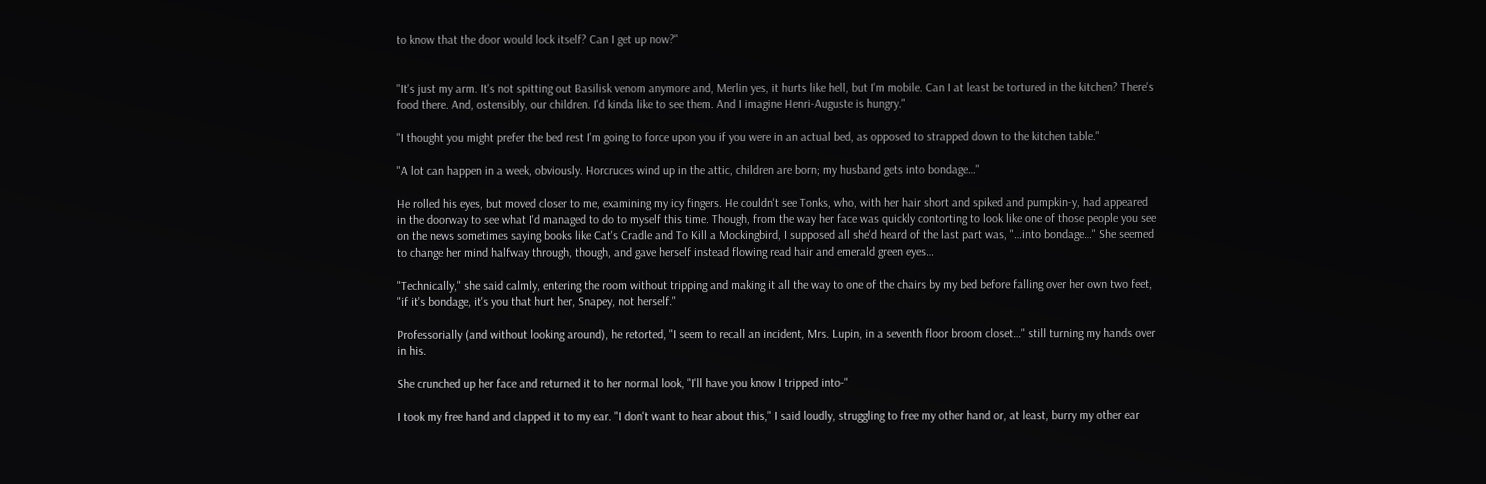to know that the door would lock itself? Can I get up now?"


"It's just my arm. It's not spitting out Basilisk venom anymore and, Merlin yes, it hurts like hell, but I'm mobile. Can I at least be tortured in the kitchen? There's food there. And, ostensibly, our children. I'd kinda like to see them. And I imagine Henri-Auguste is hungry."

"I thought you might prefer the bed rest I'm going to force upon you if you were in an actual bed, as opposed to strapped down to the kitchen table."

"A lot can happen in a week, obviously. Horcruces wind up in the attic, children are born; my husband gets into bondage…"

He rolled his eyes, but moved closer to me, examining my icy fingers. He couldn't see Tonks, who, with her hair short and spiked and pumpkin-y, had appeared in the doorway to see what I'd managed to do to myself this time. Though, from the way her face was quickly contorting to look like one of those people you see on the news sometimes saying books like Cat's Cradle and To Kill a Mockingbird, I supposed all she'd heard of the last part was, "…into bondage…" She seemed to change her mind halfway through, though, and gave herself instead flowing read hair and emerald green eyes…

"Technically," she said calmly, entering the room without tripping and making it all the way to one of the chairs by my bed before falling over her own two feet, "if it's bondage, it's you that hurt her, Snapey, not herself."

Professorially (and without looking around), he retorted, "I seem to recall an incident, Mrs. Lupin, in a seventh floor broom closet…" still turning my hands over in his.

She crunched up her face and returned it to her normal look, "I'll have you know I tripped into-"

I took my free hand and clapped it to my ear. "I don't want to hear about this," I said loudly, struggling to free my other hand or, at least, burry my other ear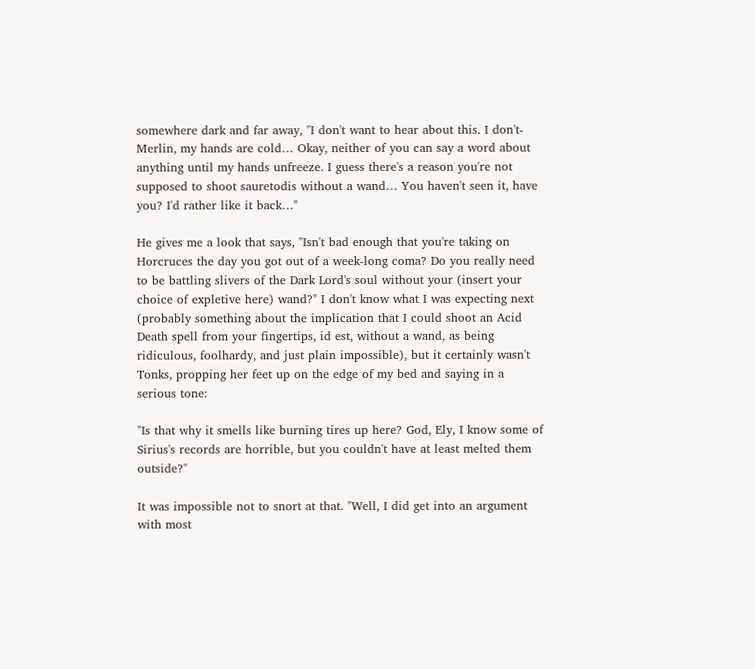somewhere dark and far away, "I don't want to hear about this. I don't- Merlin, my hands are cold… Okay, neither of you can say a word about anything until my hands unfreeze. I guess there's a reason you're not supposed to shoot sauretodis without a wand… You haven't seen it, have you? I'd rather like it back…"

He gives me a look that says, "Isn't bad enough that you're taking on Horcruces the day you got out of a week-long coma? Do you really need to be battling slivers of the Dark Lord's soul without your (insert your choice of expletive here) wand?" I don't know what I was expecting next (probably something about the implication that I could shoot an Acid Death spell from your fingertips, id est, without a wand, as being ridiculous, foolhardy, and just plain impossible), but it certainly wasn't Tonks, propping her feet up on the edge of my bed and saying in a serious tone:

"Is that why it smells like burning tires up here? God, Ely, I know some of Sirius's records are horrible, but you couldn't have at least melted them outside?"

It was impossible not to snort at that. "Well, I did get into an argument with most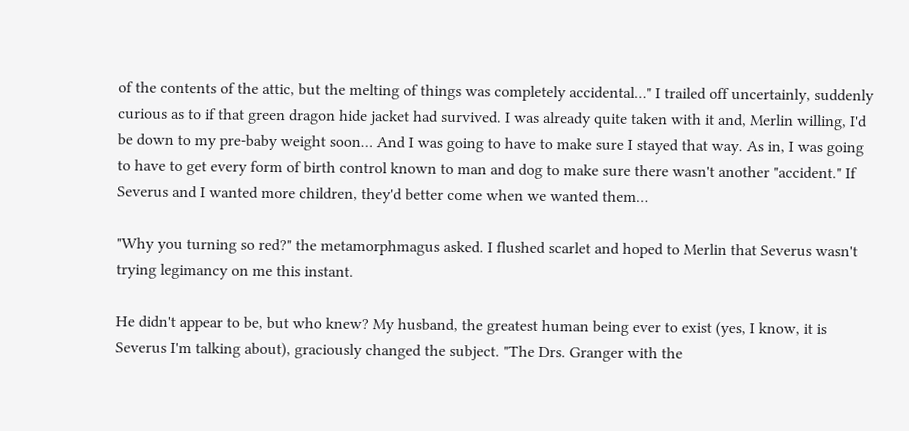of the contents of the attic, but the melting of things was completely accidental…" I trailed off uncertainly, suddenly curious as to if that green dragon hide jacket had survived. I was already quite taken with it and, Merlin willing, I'd be down to my pre-baby weight soon… And I was going to have to make sure I stayed that way. As in, I was going to have to get every form of birth control known to man and dog to make sure there wasn't another "accident." If Severus and I wanted more children, they'd better come when we wanted them…

"Why you turning so red?" the metamorphmagus asked. I flushed scarlet and hoped to Merlin that Severus wasn't trying legimancy on me this instant.

He didn't appear to be, but who knew? My husband, the greatest human being ever to exist (yes, I know, it is Severus I'm talking about), graciously changed the subject. "The Drs. Granger with the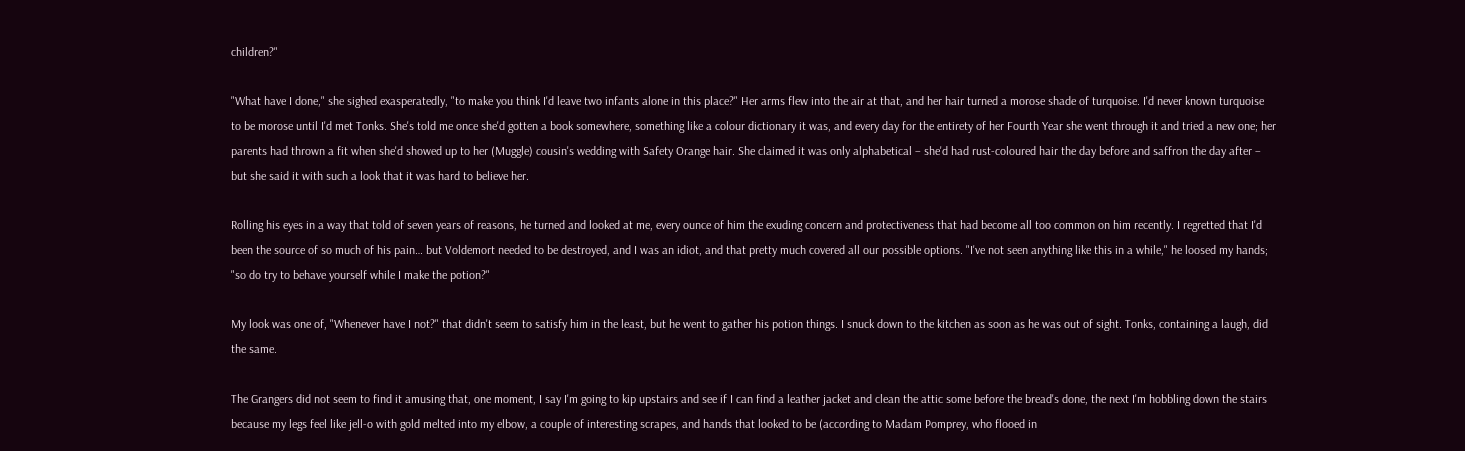children?"

"What have I done," she sighed exasperatedly, "to make you think I'd leave two infants alone in this place?" Her arms flew into the air at that, and her hair turned a morose shade of turquoise. I'd never known turquoise to be morose until I'd met Tonks. She's told me once she'd gotten a book somewhere, something like a colour dictionary it was, and every day for the entirety of her Fourth Year she went through it and tried a new one; her parents had thrown a fit when she'd showed up to her (Muggle) cousin's wedding with Safety Orange hair. She claimed it was only alphabetical – she'd had rust-coloured hair the day before and saffron the day after – but she said it with such a look that it was hard to believe her.

Rolling his eyes in a way that told of seven years of reasons, he turned and looked at me, every ounce of him the exuding concern and protectiveness that had become all too common on him recently. I regretted that I'd been the source of so much of his pain… but Voldemort needed to be destroyed, and I was an idiot, and that pretty much covered all our possible options. "I've not seen anything like this in a while," he loosed my hands; "so do try to behave yourself while I make the potion?"

My look was one of, "Whenever have I not?" that didn't seem to satisfy him in the least, but he went to gather his potion things. I snuck down to the kitchen as soon as he was out of sight. Tonks, containing a laugh, did the same.

The Grangers did not seem to find it amusing that, one moment, I say I'm going to kip upstairs and see if I can find a leather jacket and clean the attic some before the bread's done, the next I'm hobbling down the stairs because my legs feel like jell-o with gold melted into my elbow, a couple of interesting scrapes, and hands that looked to be (according to Madam Pomprey, who flooed in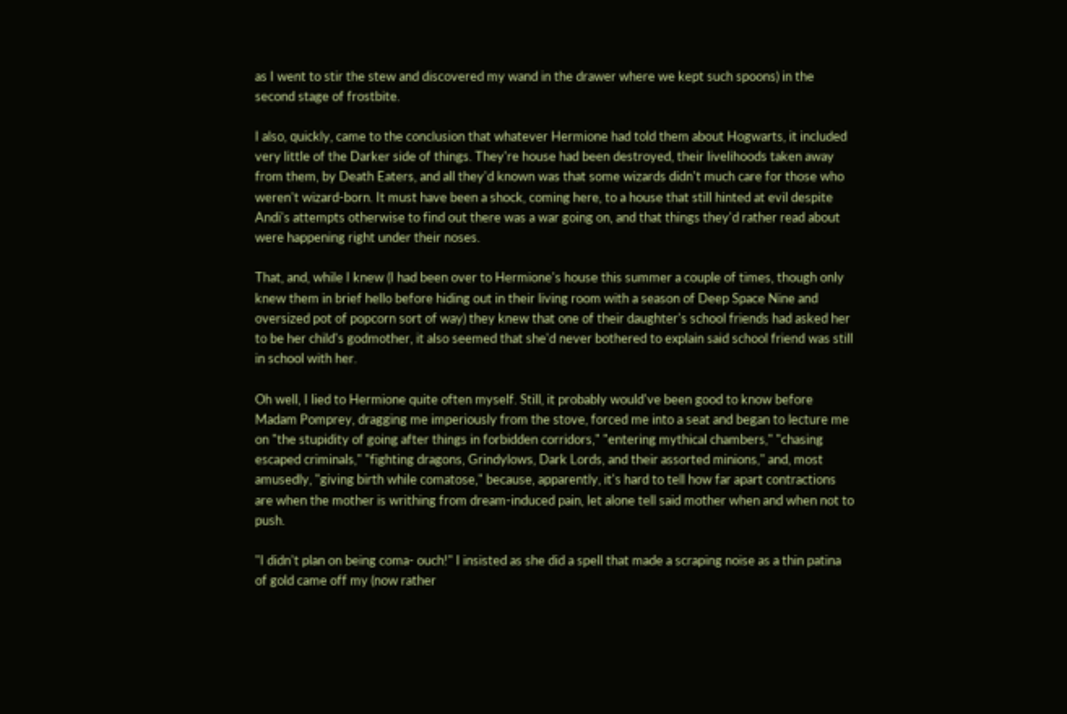as I went to stir the stew and discovered my wand in the drawer where we kept such spoons) in the second stage of frostbite.

I also, quickly, came to the conclusion that whatever Hermione had told them about Hogwarts, it included very little of the Darker side of things. They're house had been destroyed, their livelihoods taken away from them, by Death Eaters, and all they'd known was that some wizards didn't much care for those who weren't wizard-born. It must have been a shock, coming here, to a house that still hinted at evil despite Andi's attempts otherwise to find out there was a war going on, and that things they'd rather read about were happening right under their noses.

That, and, while I knew (I had been over to Hermione's house this summer a couple of times, though only knew them in brief hello before hiding out in their living room with a season of Deep Space Nine and oversized pot of popcorn sort of way) they knew that one of their daughter's school friends had asked her to be her child's godmother, it also seemed that she'd never bothered to explain said school friend was still in school with her.

Oh well, I lied to Hermione quite often myself. Still, it probably would've been good to know before Madam Pomprey, dragging me imperiously from the stove, forced me into a seat and began to lecture me on "the stupidity of going after things in forbidden corridors," "entering mythical chambers," "chasing escaped criminals," "fighting dragons, Grindylows, Dark Lords, and their assorted minions," and, most amusedly, "giving birth while comatose," because, apparently, it's hard to tell how far apart contractions are when the mother is writhing from dream-induced pain, let alone tell said mother when and when not to push.

"I didn't plan on being coma- ouch!" I insisted as she did a spell that made a scraping noise as a thin patina of gold came off my (now rather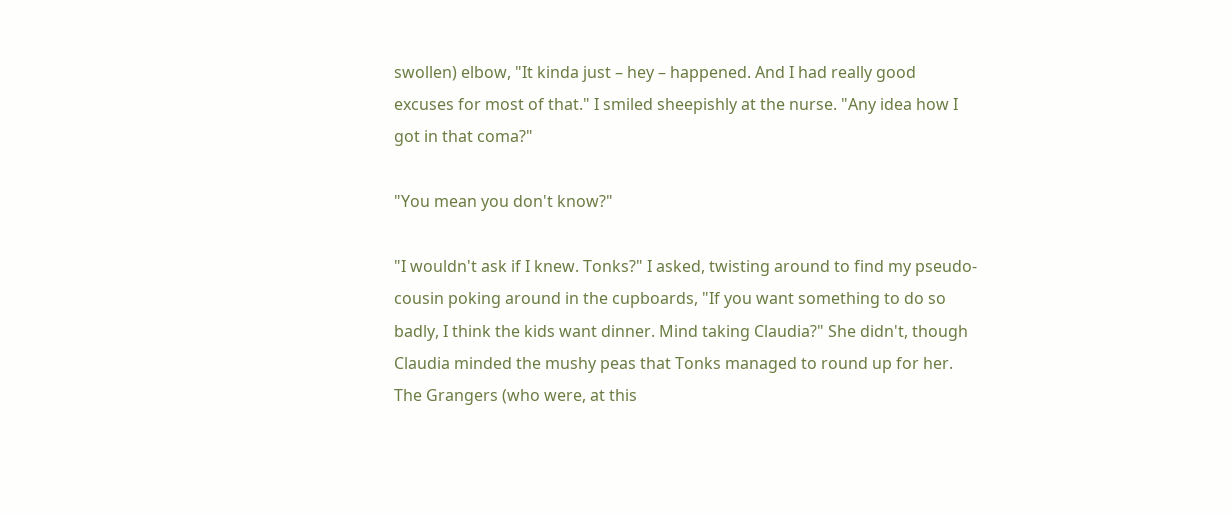swollen) elbow, "It kinda just – hey – happened. And I had really good excuses for most of that." I smiled sheepishly at the nurse. "Any idea how I got in that coma?"

"You mean you don't know?"

"I wouldn't ask if I knew. Tonks?" I asked, twisting around to find my pseudo-cousin poking around in the cupboards, "If you want something to do so badly, I think the kids want dinner. Mind taking Claudia?" She didn't, though Claudia minded the mushy peas that Tonks managed to round up for her. The Grangers (who were, at this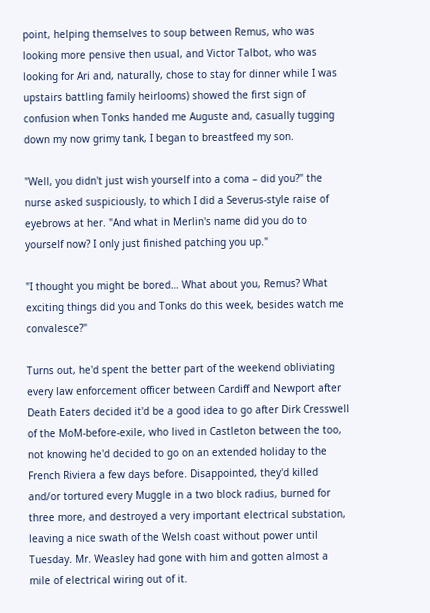point, helping themselves to soup between Remus, who was looking more pensive then usual, and Victor Talbot, who was looking for Ari and, naturally, chose to stay for dinner while I was upstairs battling family heirlooms) showed the first sign of confusion when Tonks handed me Auguste and, casually tugging down my now grimy tank, I began to breastfeed my son.

"Well, you didn't just wish yourself into a coma – did you?" the nurse asked suspiciously, to which I did a Severus-style raise of eyebrows at her. "And what in Merlin's name did you do to yourself now? I only just finished patching you up."

"I thought you might be bored… What about you, Remus? What exciting things did you and Tonks do this week, besides watch me convalesce?"

Turns out, he'd spent the better part of the weekend obliviating every law enforcement officer between Cardiff and Newport after Death Eaters decided it'd be a good idea to go after Dirk Cresswell of the MoM-before-exile, who lived in Castleton between the too, not knowing he'd decided to go on an extended holiday to the French Riviera a few days before. Disappointed, they'd killed and/or tortured every Muggle in a two block radius, burned for three more, and destroyed a very important electrical substation, leaving a nice swath of the Welsh coast without power until Tuesday. Mr. Weasley had gone with him and gotten almost a mile of electrical wiring out of it.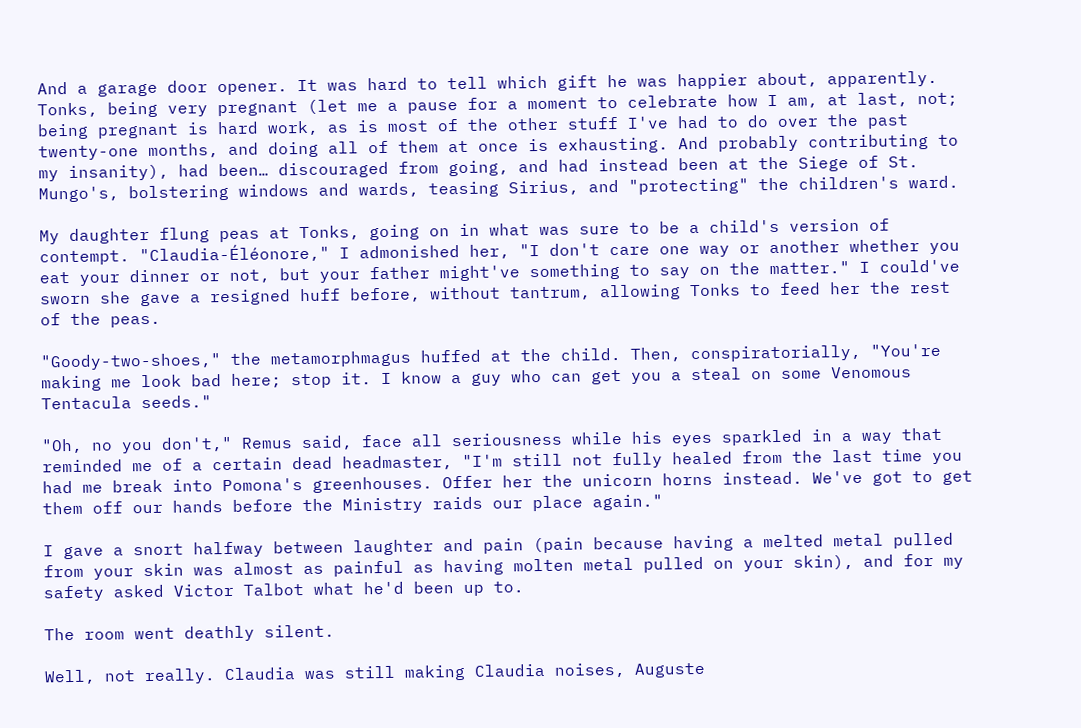And a garage door opener. It was hard to tell which gift he was happier about, apparently. Tonks, being very pregnant (let me a pause for a moment to celebrate how I am, at last, not; being pregnant is hard work, as is most of the other stuff I've had to do over the past twenty-one months, and doing all of them at once is exhausting. And probably contributing to my insanity), had been… discouraged from going, and had instead been at the Siege of St. Mungo's, bolstering windows and wards, teasing Sirius, and "protecting" the children's ward.

My daughter flung peas at Tonks, going on in what was sure to be a child's version of contempt. "Claudia-Éléonore," I admonished her, "I don't care one way or another whether you eat your dinner or not, but your father might've something to say on the matter." I could've sworn she gave a resigned huff before, without tantrum, allowing Tonks to feed her the rest of the peas.

"Goody-two-shoes," the metamorphmagus huffed at the child. Then, conspiratorially, "You're making me look bad here; stop it. I know a guy who can get you a steal on some Venomous Tentacula seeds."

"Oh, no you don't," Remus said, face all seriousness while his eyes sparkled in a way that reminded me of a certain dead headmaster, "I'm still not fully healed from the last time you had me break into Pomona's greenhouses. Offer her the unicorn horns instead. We've got to get them off our hands before the Ministry raids our place again."

I gave a snort halfway between laughter and pain (pain because having a melted metal pulled from your skin was almost as painful as having molten metal pulled on your skin), and for my safety asked Victor Talbot what he'd been up to.

The room went deathly silent.

Well, not really. Claudia was still making Claudia noises, Auguste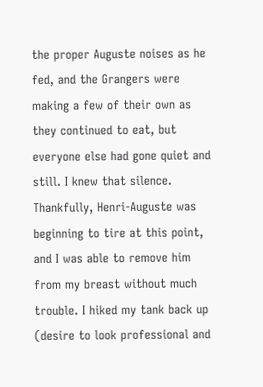the proper Auguste noises as he fed, and the Grangers were making a few of their own as they continued to eat, but everyone else had gone quiet and still. I knew that silence. Thankfully, Henri-Auguste was beginning to tire at this point, and I was able to remove him from my breast without much trouble. I hiked my tank back up (desire to look professional and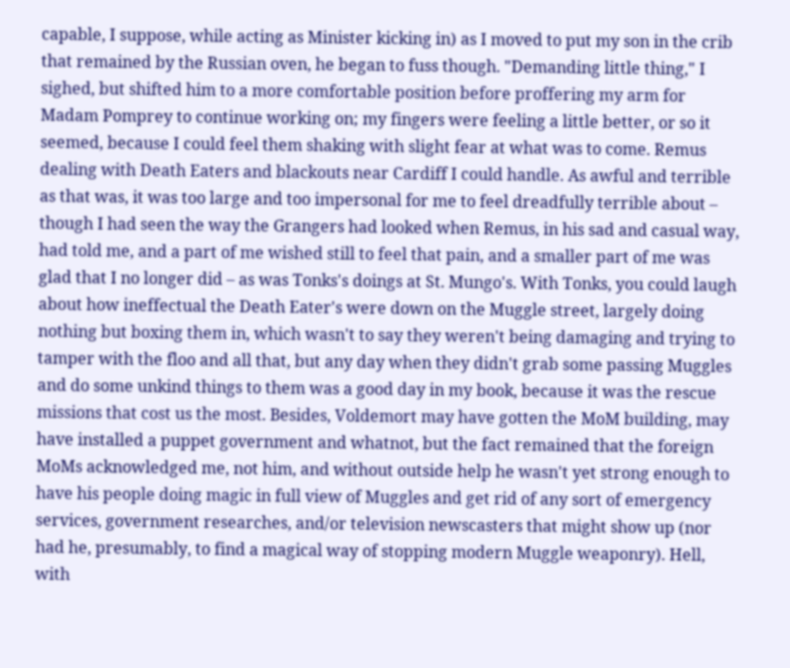capable, I suppose, while acting as Minister kicking in) as I moved to put my son in the crib that remained by the Russian oven, he began to fuss though. "Demanding little thing," I sighed, but shifted him to a more comfortable position before proffering my arm for Madam Pomprey to continue working on; my fingers were feeling a little better, or so it seemed, because I could feel them shaking with slight fear at what was to come. Remus dealing with Death Eaters and blackouts near Cardiff I could handle. As awful and terrible as that was, it was too large and too impersonal for me to feel dreadfully terrible about – though I had seen the way the Grangers had looked when Remus, in his sad and casual way, had told me, and a part of me wished still to feel that pain, and a smaller part of me was glad that I no longer did – as was Tonks's doings at St. Mungo's. With Tonks, you could laugh about how ineffectual the Death Eater's were down on the Muggle street, largely doing nothing but boxing them in, which wasn't to say they weren't being damaging and trying to tamper with the floo and all that, but any day when they didn't grab some passing Muggles and do some unkind things to them was a good day in my book, because it was the rescue missions that cost us the most. Besides, Voldemort may have gotten the MoM building, may have installed a puppet government and whatnot, but the fact remained that the foreign MoMs acknowledged me, not him, and without outside help he wasn't yet strong enough to have his people doing magic in full view of Muggles and get rid of any sort of emergency services, government researches, and/or television newscasters that might show up (nor had he, presumably, to find a magical way of stopping modern Muggle weaponry). Hell, with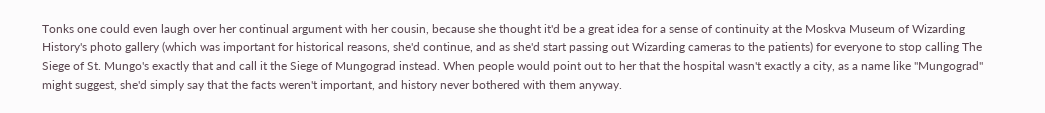Tonks one could even laugh over her continual argument with her cousin, because she thought it'd be a great idea for a sense of continuity at the Moskva Museum of Wizarding History's photo gallery (which was important for historical reasons, she'd continue, and as she'd start passing out Wizarding cameras to the patients) for everyone to stop calling The Siege of St. Mungo's exactly that and call it the Siege of Mungograd instead. When people would point out to her that the hospital wasn't exactly a city, as a name like "Mungograd" might suggest, she'd simply say that the facts weren't important, and history never bothered with them anyway.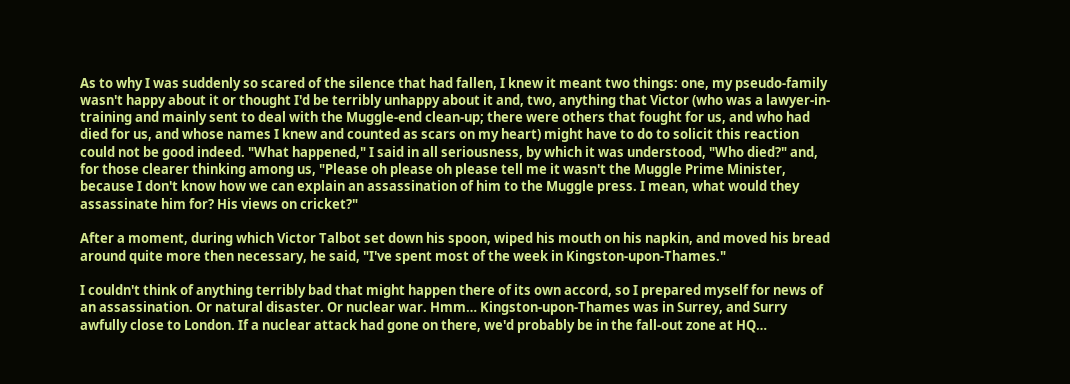As to why I was suddenly so scared of the silence that had fallen, I knew it meant two things: one, my pseudo-family wasn't happy about it or thought I'd be terribly unhappy about it and, two, anything that Victor (who was a lawyer-in-training and mainly sent to deal with the Muggle-end clean-up; there were others that fought for us, and who had died for us, and whose names I knew and counted as scars on my heart) might have to do to solicit this reaction could not be good indeed. "What happened," I said in all seriousness, by which it was understood, "Who died?" and, for those clearer thinking among us, "Please oh please oh please tell me it wasn't the Muggle Prime Minister, because I don't know how we can explain an assassination of him to the Muggle press. I mean, what would they assassinate him for? His views on cricket?"

After a moment, during which Victor Talbot set down his spoon, wiped his mouth on his napkin, and moved his bread around quite more then necessary, he said, "I've spent most of the week in Kingston-upon-Thames."

I couldn't think of anything terribly bad that might happen there of its own accord, so I prepared myself for news of an assassination. Or natural disaster. Or nuclear war. Hmm… Kingston-upon-Thames was in Surrey, and Surry awfully close to London. If a nuclear attack had gone on there, we'd probably be in the fall-out zone at HQ…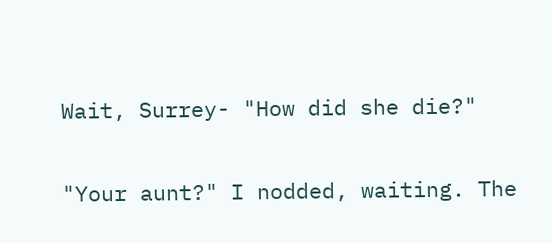Wait, Surrey- "How did she die?"

"Your aunt?" I nodded, waiting. The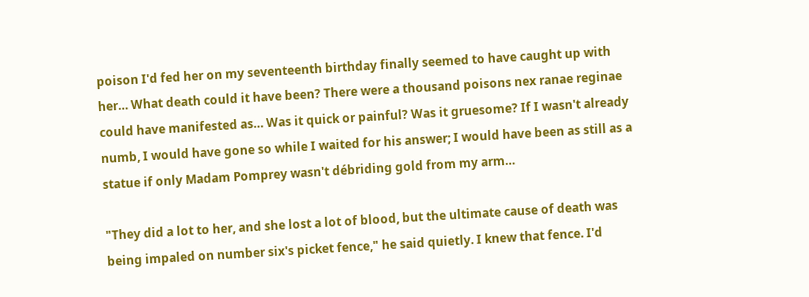poison I'd fed her on my seventeenth birthday finally seemed to have caught up with her… What death could it have been? There were a thousand poisons nex ranae reginae could have manifested as… Was it quick or painful? Was it gruesome? If I wasn't already numb, I would have gone so while I waited for his answer; I would have been as still as a statue if only Madam Pomprey wasn't débriding gold from my arm…

"They did a lot to her, and she lost a lot of blood, but the ultimate cause of death was being impaled on number six's picket fence," he said quietly. I knew that fence. I'd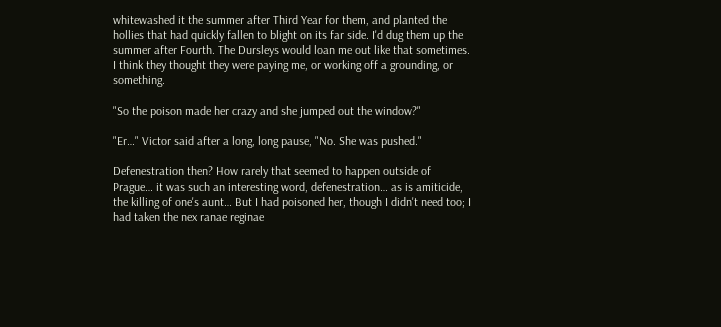whitewashed it the summer after Third Year for them, and planted the hollies that had quickly fallen to blight on its far side. I'd dug them up the summer after Fourth. The Dursleys would loan me out like that sometimes. I think they thought they were paying me, or working off a grounding, or something.

"So the poison made her crazy and she jumped out the window?"

"Er…" Victor said after a long, long pause, "No. She was pushed."

Defenestration then? How rarely that seemed to happen outside of Prague… it was such an interesting word, defenestration… as is amiticide, the killing of one's aunt… But I had poisoned her, though I didn't need too; I had taken the nex ranae reginae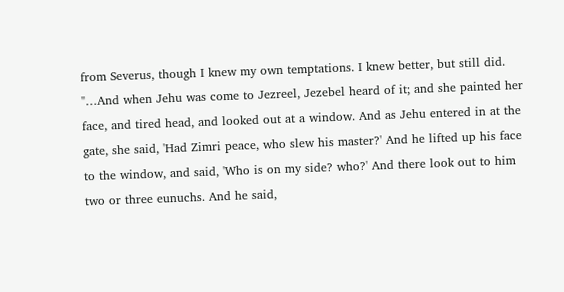from Severus, though I knew my own temptations. I knew better, but still did. "…And when Jehu was come to Jezreel, Jezebel heard of it; and she painted her face, and tired head, and looked out at a window. And as Jehu entered in at the gate, she said, 'Had Zimri peace, who slew his master?' And he lifted up his face to the window, and said, 'Who is on my side? who?' And there look out to him two or three eunuchs. And he said,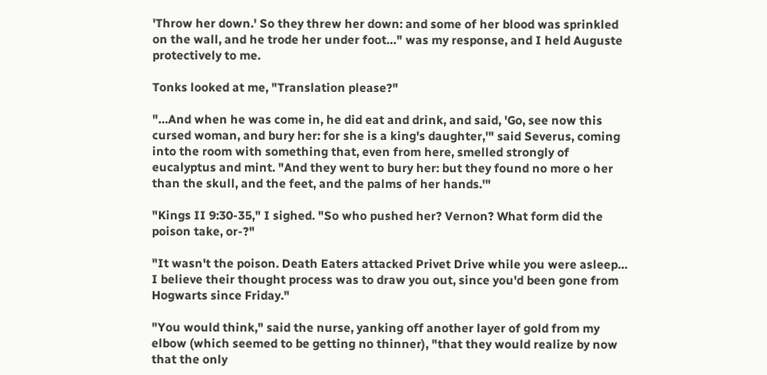'Throw her down.' So they threw her down: and some of her blood was sprinkled on the wall, and he trode her under foot…" was my response, and I held Auguste protectively to me.

Tonks looked at me, "Translation please?"

"…And when he was come in, he did eat and drink, and said, 'Go, see now this cursed woman, and bury her: for she is a king's daughter,'" said Severus, coming into the room with something that, even from here, smelled strongly of eucalyptus and mint. "And they went to bury her: but they found no more o her than the skull, and the feet, and the palms of her hands.'"

"Kings II 9:30-35," I sighed. "So who pushed her? Vernon? What form did the poison take, or-?"

"It wasn't the poison. Death Eaters attacked Privet Drive while you were asleep… I believe their thought process was to draw you out, since you'd been gone from Hogwarts since Friday."

"You would think," said the nurse, yanking off another layer of gold from my elbow (which seemed to be getting no thinner), "that they would realize by now that the only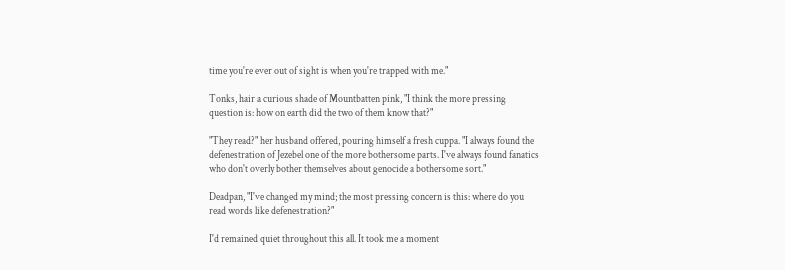time you're ever out of sight is when you're trapped with me."

Tonks, hair a curious shade of Mountbatten pink, "I think the more pressing question is: how on earth did the two of them know that?"

"They read?" her husband offered, pouring himself a fresh cuppa. "I always found the defenestration of Jezebel one of the more bothersome parts. I've always found fanatics who don't overly bother themselves about genocide a bothersome sort."

Deadpan, "I've changed my mind; the most pressing concern is this: where do you read words like defenestration?"

I'd remained quiet throughout this all. It took me a moment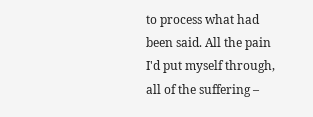to process what had been said. All the pain I'd put myself through, all of the suffering –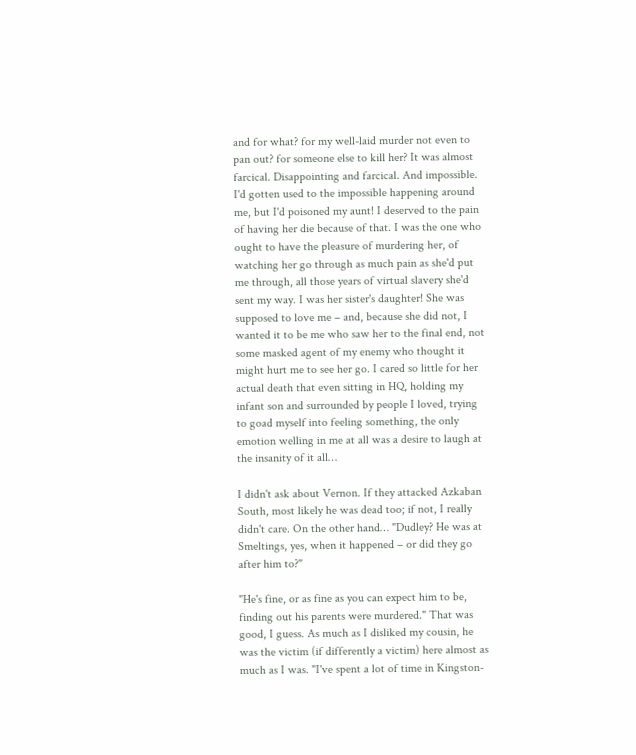and for what? for my well-laid murder not even to pan out? for someone else to kill her? It was almost farcical. Disappointing and farcical. And impossible. I'd gotten used to the impossible happening around me, but I'd poisoned my aunt! I deserved to the pain of having her die because of that. I was the one who ought to have the pleasure of murdering her, of watching her go through as much pain as she'd put me through, all those years of virtual slavery she'd sent my way. I was her sister's daughter! She was supposed to love me – and, because she did not, I wanted it to be me who saw her to the final end, not some masked agent of my enemy who thought it might hurt me to see her go. I cared so little for her actual death that even sitting in HQ, holding my infant son and surrounded by people I loved, trying to goad myself into feeling something, the only emotion welling in me at all was a desire to laugh at the insanity of it all…

I didn't ask about Vernon. If they attacked Azkaban South, most likely he was dead too; if not, I really didn't care. On the other hand… "Dudley? He was at Smeltings, yes, when it happened – or did they go after him to?"

"He's fine, or as fine as you can expect him to be, finding out his parents were murdered." That was good, I guess. As much as I disliked my cousin, he was the victim (if differently a victim) here almost as much as I was. "I've spent a lot of time in Kingston-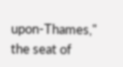upon-Thames," the seat of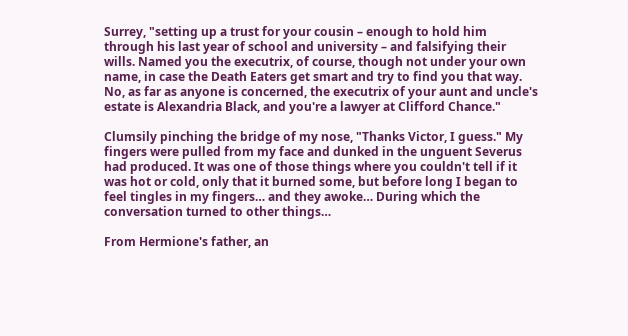Surrey, "setting up a trust for your cousin – enough to hold him through his last year of school and university – and falsifying their wills. Named you the executrix, of course, though not under your own name, in case the Death Eaters get smart and try to find you that way. No, as far as anyone is concerned, the executrix of your aunt and uncle's estate is Alexandria Black, and you're a lawyer at Clifford Chance."

Clumsily pinching the bridge of my nose, "Thanks Victor, I guess." My fingers were pulled from my face and dunked in the unguent Severus had produced. It was one of those things where you couldn't tell if it was hot or cold, only that it burned some, but before long I began to feel tingles in my fingers… and they awoke… During which the conversation turned to other things…

From Hermione's father, an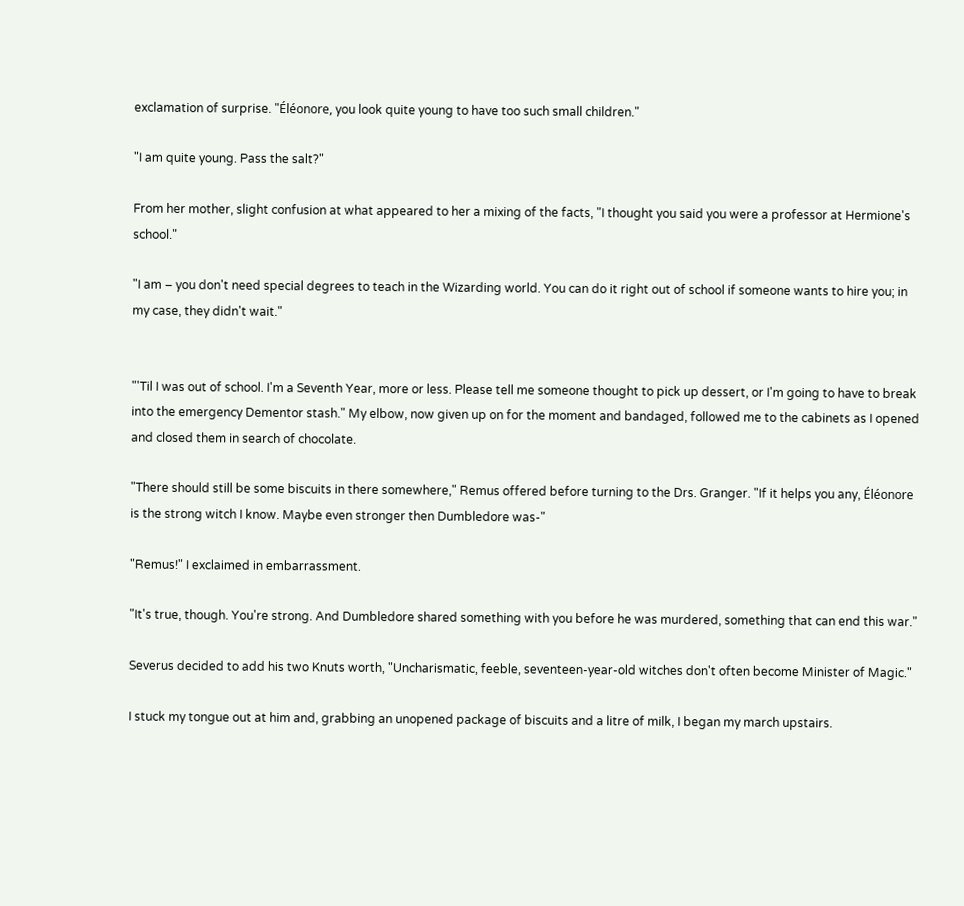exclamation of surprise. "Éléonore, you look quite young to have too such small children."

"I am quite young. Pass the salt?"

From her mother, slight confusion at what appeared to her a mixing of the facts, "I thought you said you were a professor at Hermione's school."

"I am – you don't need special degrees to teach in the Wizarding world. You can do it right out of school if someone wants to hire you; in my case, they didn't wait."


"'Til I was out of school. I'm a Seventh Year, more or less. Please tell me someone thought to pick up dessert, or I'm going to have to break into the emergency Dementor stash." My elbow, now given up on for the moment and bandaged, followed me to the cabinets as I opened and closed them in search of chocolate.

"There should still be some biscuits in there somewhere," Remus offered before turning to the Drs. Granger. "If it helps you any, Éléonore is the strong witch I know. Maybe even stronger then Dumbledore was-"

"Remus!" I exclaimed in embarrassment.

"It's true, though. You're strong. And Dumbledore shared something with you before he was murdered, something that can end this war."

Severus decided to add his two Knuts worth, "Uncharismatic, feeble, seventeen-year-old witches don't often become Minister of Magic."

I stuck my tongue out at him and, grabbing an unopened package of biscuits and a litre of milk, I began my march upstairs.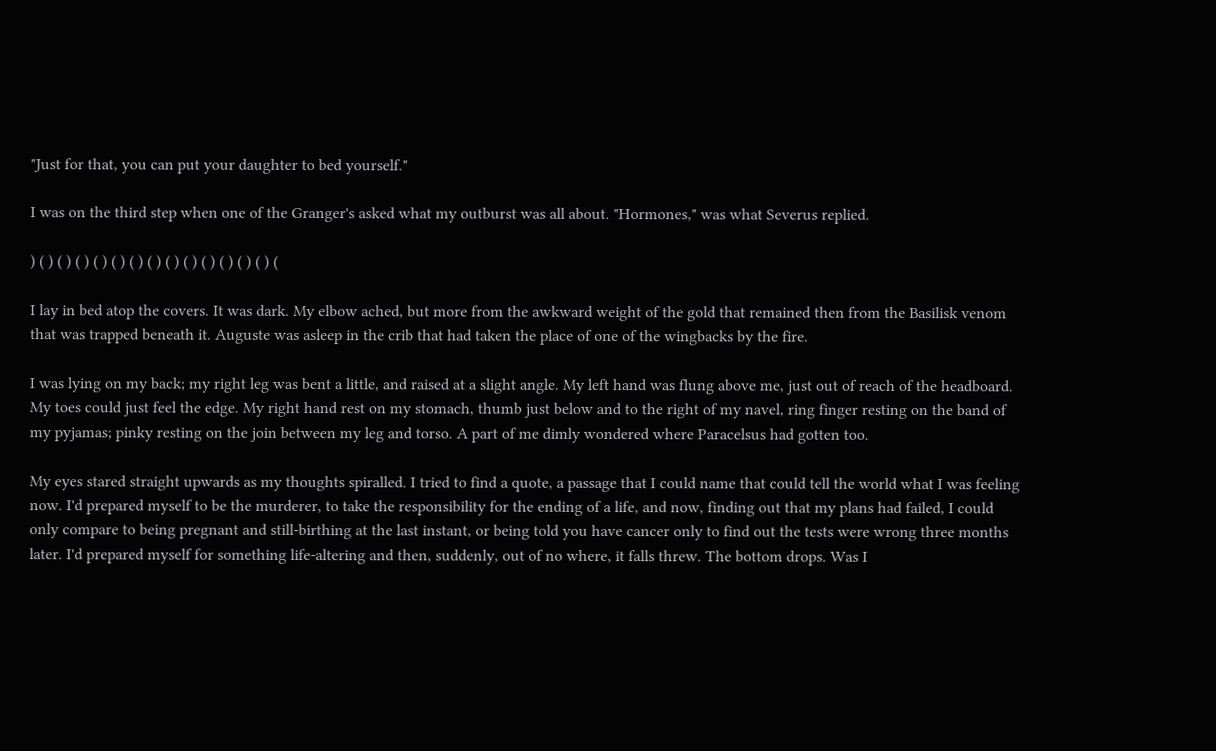"Just for that, you can put your daughter to bed yourself."

I was on the third step when one of the Granger's asked what my outburst was all about. "Hormones," was what Severus replied.

) ( ) ( ) ( ) ( ) ( ) ( ) ( ) ( ) ( ) ( ) ( ) ( ) ( ) (

I lay in bed atop the covers. It was dark. My elbow ached, but more from the awkward weight of the gold that remained then from the Basilisk venom that was trapped beneath it. Auguste was asleep in the crib that had taken the place of one of the wingbacks by the fire.

I was lying on my back; my right leg was bent a little, and raised at a slight angle. My left hand was flung above me, just out of reach of the headboard. My toes could just feel the edge. My right hand rest on my stomach, thumb just below and to the right of my navel, ring finger resting on the band of my pyjamas; pinky resting on the join between my leg and torso. A part of me dimly wondered where Paracelsus had gotten too.

My eyes stared straight upwards as my thoughts spiralled. I tried to find a quote, a passage that I could name that could tell the world what I was feeling now. I'd prepared myself to be the murderer, to take the responsibility for the ending of a life, and now, finding out that my plans had failed, I could only compare to being pregnant and still-birthing at the last instant, or being told you have cancer only to find out the tests were wrong three months later. I'd prepared myself for something life-altering and then, suddenly, out of no where, it falls threw. The bottom drops. Was I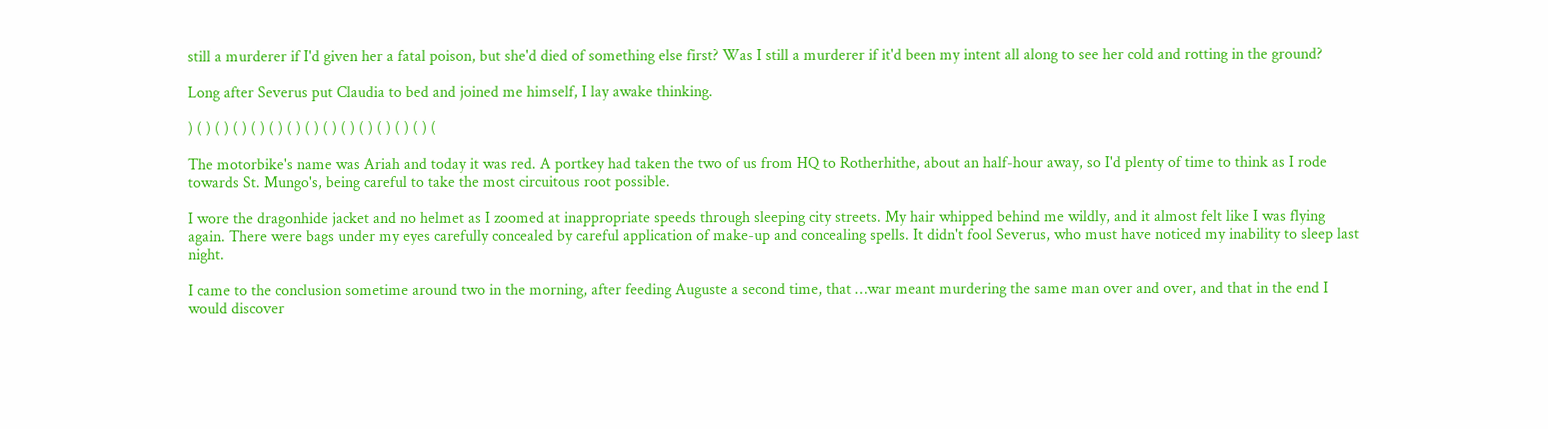still a murderer if I'd given her a fatal poison, but she'd died of something else first? Was I still a murderer if it'd been my intent all along to see her cold and rotting in the ground?

Long after Severus put Claudia to bed and joined me himself, I lay awake thinking.

) ( ) ( ) ( ) ( ) ( ) ( ) ( ) ( ) ( ) ( ) ( ) ( ) ( ) (

The motorbike's name was Ariah and today it was red. A portkey had taken the two of us from HQ to Rotherhithe, about an half-hour away, so I'd plenty of time to think as I rode towards St. Mungo's, being careful to take the most circuitous root possible.

I wore the dragonhide jacket and no helmet as I zoomed at inappropriate speeds through sleeping city streets. My hair whipped behind me wildly, and it almost felt like I was flying again. There were bags under my eyes carefully concealed by careful application of make-up and concealing spells. It didn't fool Severus, who must have noticed my inability to sleep last night.

I came to the conclusion sometime around two in the morning, after feeding Auguste a second time, that …war meant murdering the same man over and over, and that in the end I would discover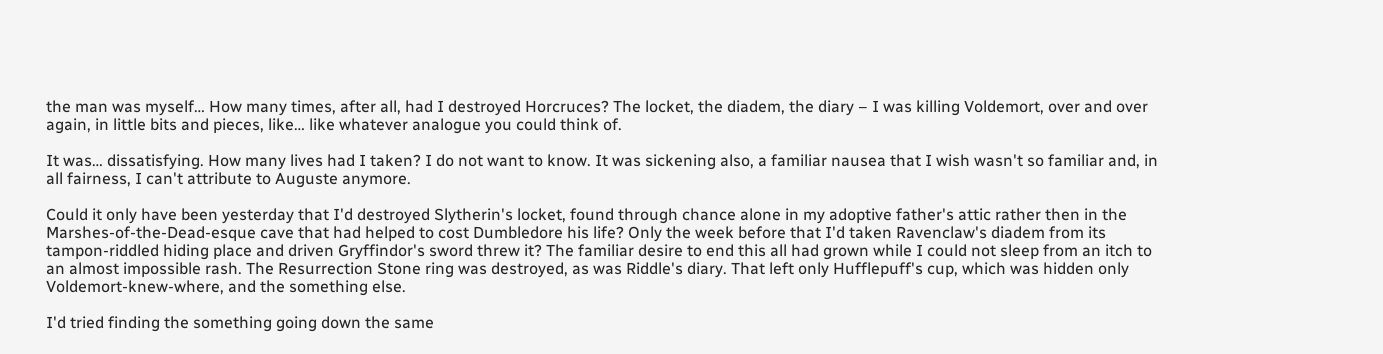the man was myself… How many times, after all, had I destroyed Horcruces? The locket, the diadem, the diary – I was killing Voldemort, over and over again, in little bits and pieces, like… like whatever analogue you could think of.

It was… dissatisfying. How many lives had I taken? I do not want to know. It was sickening also, a familiar nausea that I wish wasn't so familiar and, in all fairness, I can't attribute to Auguste anymore.

Could it only have been yesterday that I'd destroyed Slytherin's locket, found through chance alone in my adoptive father's attic rather then in the Marshes-of-the-Dead-esque cave that had helped to cost Dumbledore his life? Only the week before that I'd taken Ravenclaw's diadem from its tampon-riddled hiding place and driven Gryffindor's sword threw it? The familiar desire to end this all had grown while I could not sleep from an itch to an almost impossible rash. The Resurrection Stone ring was destroyed, as was Riddle's diary. That left only Hufflepuff's cup, which was hidden only Voldemort-knew-where, and the something else.

I'd tried finding the something going down the same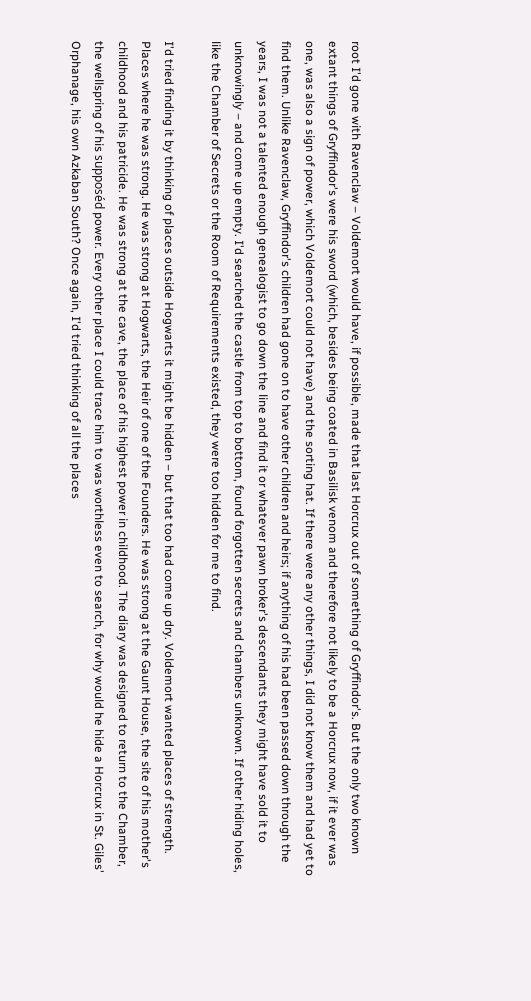root I'd gone with Ravenclaw – Voldemort would have, if possible, made that last Horcrux out of something of Gryffindor's. But the only two known extant things of Gryffindor's were his sword (which, besides being coated in Basilisk venom and therefore not likely to be a Horcrux now, if it ever was one, was also a sign of power, which Voldemort could not have) and the sorting hat. If there were any other things, I did not know them and had yet to find them. Unlike Ravenclaw, Gryffindor's children had gone on to have other children and heirs; if anything of his had been passed down through the years, I was not a talented enough genealogist to go down the line and find it or whatever pawn broker's descendants they might have sold it to unknowingly – and come up empty. I'd searched the castle from top to bottom, found forgotten secrets and chambers unknown. If other hiding holes, like the Chamber of Secrets or the Room of Requirements existed, they were too hidden for me to find.

I'd tried finding it by thinking of places outside Hogwarts it might be hidden – but that too had come up dry. Voldemort wanted places of strength. Places where he was strong. He was strong at Hogwarts, the Heir of one of the Founders. He was strong at the Gaunt House, the site of his mother's childhood and his patricide. He was strong at the cave, the place of his highest power in childhood. The diary was designed to return to the Chamber, the wellspring of his supposéd power. Every other place I could trace him to was worthless even to search, for why would he hide a Horcrux in St. Giles' Orphanage, his own Azkaban South? Once again, I'd tried thinking of all the places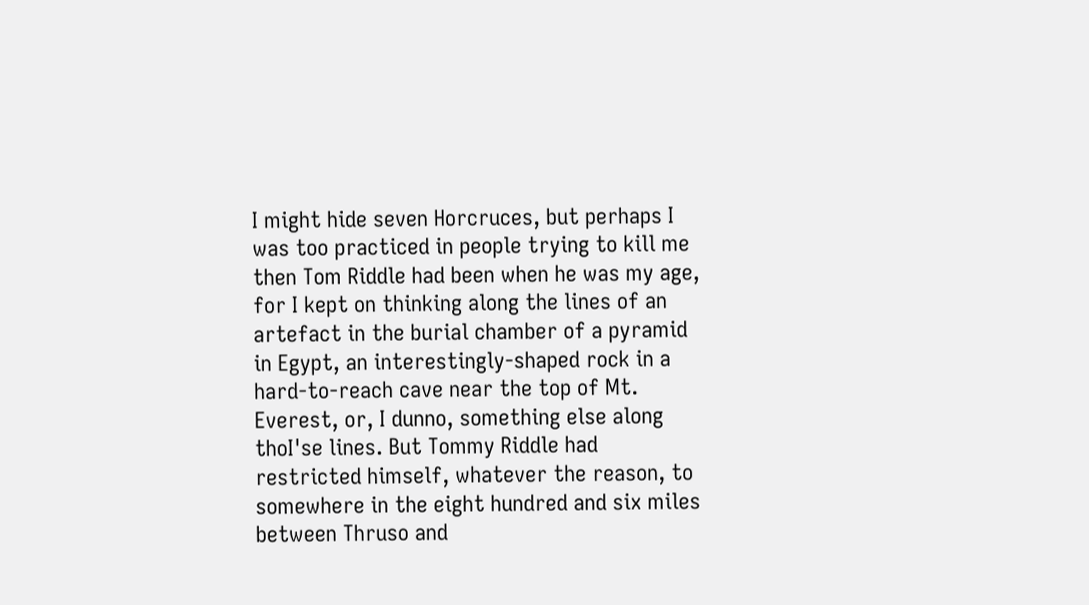I might hide seven Horcruces, but perhaps I was too practiced in people trying to kill me then Tom Riddle had been when he was my age, for I kept on thinking along the lines of an artefact in the burial chamber of a pyramid in Egypt, an interestingly-shaped rock in a hard-to-reach cave near the top of Mt. Everest, or, I dunno, something else along thoI'se lines. But Tommy Riddle had restricted himself, whatever the reason, to somewhere in the eight hundred and six miles between Thruso and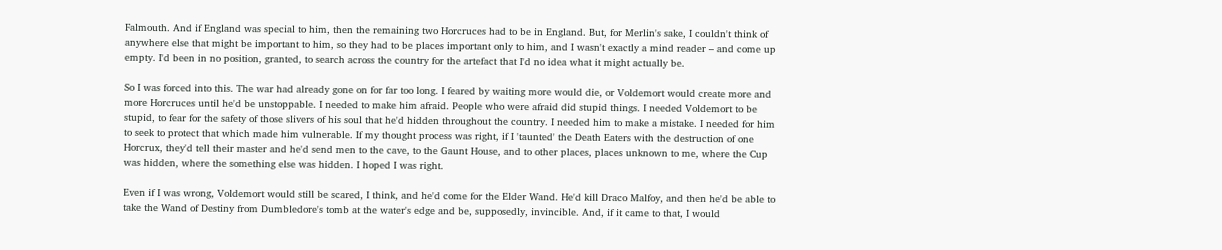Falmouth. And if England was special to him, then the remaining two Horcruces had to be in England. But, for Merlin's sake, I couldn't think of anywhere else that might be important to him, so they had to be places important only to him, and I wasn't exactly a mind reader – and come up empty. I'd been in no position, granted, to search across the country for the artefact that I'd no idea what it might actually be.

So I was forced into this. The war had already gone on for far too long. I feared by waiting more would die, or Voldemort would create more and more Horcruces until he'd be unstoppable. I needed to make him afraid. People who were afraid did stupid things. I needed Voldemort to be stupid, to fear for the safety of those slivers of his soul that he'd hidden throughout the country. I needed him to make a mistake. I needed for him to seek to protect that which made him vulnerable. If my thought process was right, if I 'taunted' the Death Eaters with the destruction of one Horcrux, they'd tell their master and he'd send men to the cave, to the Gaunt House, and to other places, places unknown to me, where the Cup was hidden, where the something else was hidden. I hoped I was right.

Even if I was wrong, Voldemort would still be scared, I think, and he'd come for the Elder Wand. He'd kill Draco Malfoy, and then he'd be able to take the Wand of Destiny from Dumbledore's tomb at the water's edge and be, supposedly, invincible. And, if it came to that, I would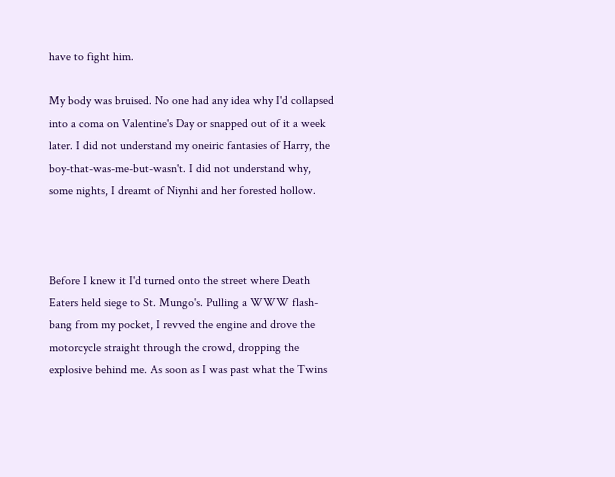have to fight him.

My body was bruised. No one had any idea why I'd collapsed into a coma on Valentine's Day or snapped out of it a week later. I did not understand my oneiric fantasies of Harry, the boy-that-was-me-but-wasn't. I did not understand why, some nights, I dreamt of Niynhi and her forested hollow.



Before I knew it I'd turned onto the street where Death Eaters held siege to St. Mungo's. Pulling a WWW flash-bang from my pocket, I revved the engine and drove the motorcycle straight through the crowd, dropping the explosive behind me. As soon as I was past what the Twins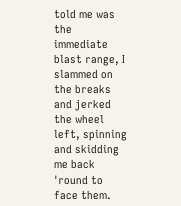told me was the immediate blast range, I slammed on the breaks and jerked the wheel left, spinning and skidding me back 'round to face them.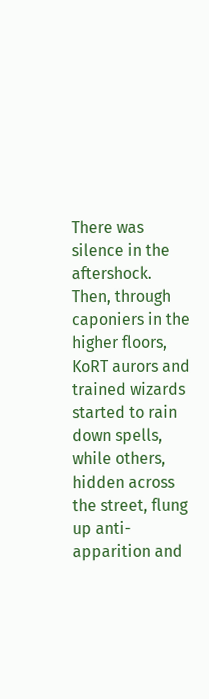There was silence in the aftershock. Then, through caponiers in the higher floors, KoRT aurors and trained wizards started to rain down spells, while others, hidden across the street, flung up anti-apparition and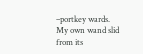–portkey wards. My own wand slid from its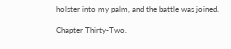holster into my palm, and the battle was joined.

Chapter Thirty-Two.